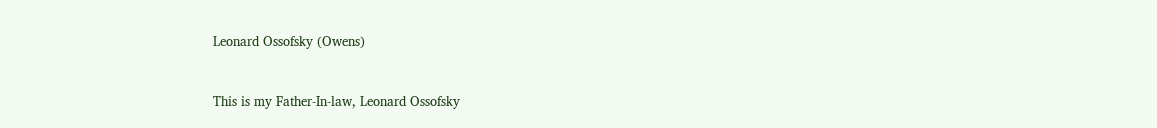Leonard Ossofsky (Owens)


This is my Father-In-law, Leonard Ossofsky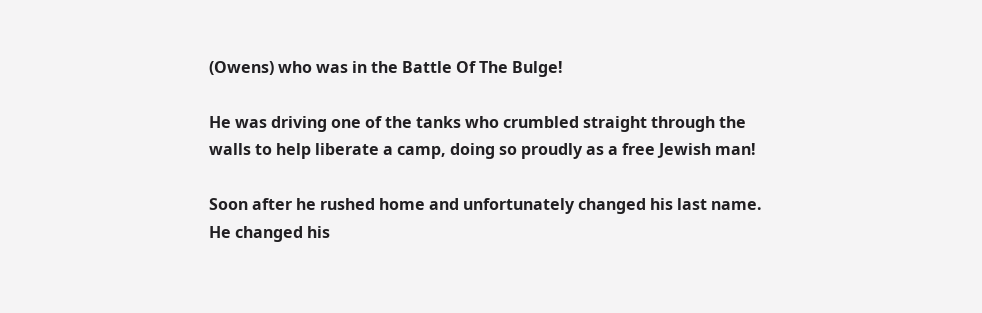(Owens) who was in the Battle Of The Bulge!

He was driving one of the tanks who crumbled straight through the walls to help liberate a camp, doing so proudly as a free Jewish man!

Soon after he rushed home and unfortunately changed his last name. He changed his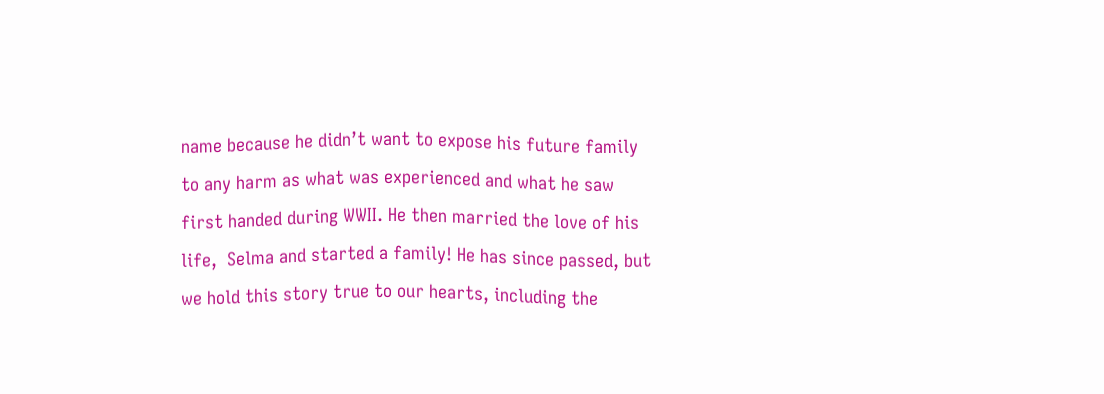name because he didn’t want to expose his future family to any harm as what was experienced and what he saw first handed during WWII. He then married the love of his life,  Selma and started a family! He has since passed, but we hold this story true to our hearts, including the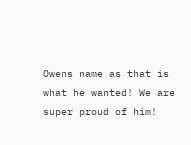Owens name as that is what he wanted! We are super proud of him!